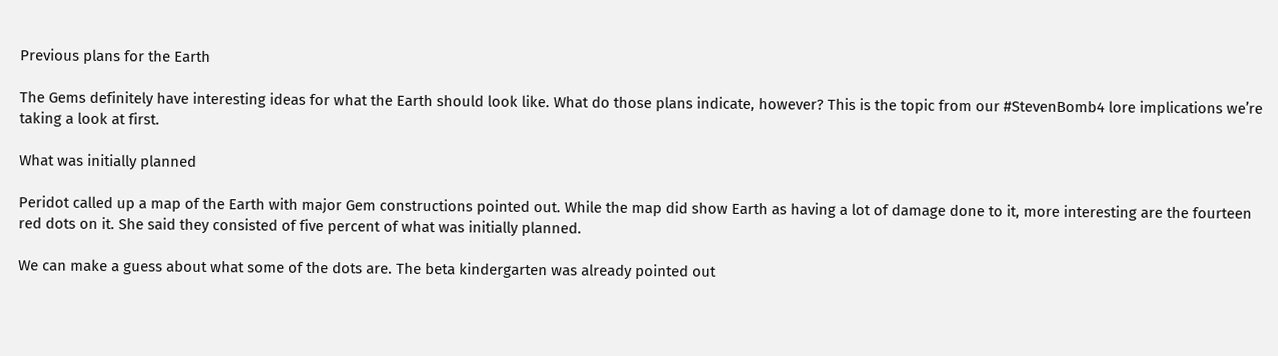Previous plans for the Earth

The Gems definitely have interesting ideas for what the Earth should look like. What do those plans indicate, however? This is the topic from our #StevenBomb4 lore implications we’re taking a look at first.

What was initially planned

Peridot called up a map of the Earth with major Gem constructions pointed out. While the map did show Earth as having a lot of damage done to it, more interesting are the fourteen red dots on it. She said they consisted of five percent of what was initially planned.

We can make a guess about what some of the dots are. The beta kindergarten was already pointed out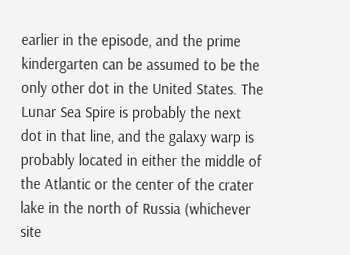earlier in the episode, and the prime kindergarten can be assumed to be the only other dot in the United States. The Lunar Sea Spire is probably the next dot in that line, and the galaxy warp is probably located in either the middle of the Atlantic or the center of the crater lake in the north of Russia (whichever site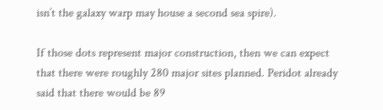isn’t the galaxy warp may house a second sea spire).

If those dots represent major construction, then we can expect that there were roughly 280 major sites planned. Peridot already said that there would be 89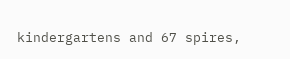kindergartens and 67 spires,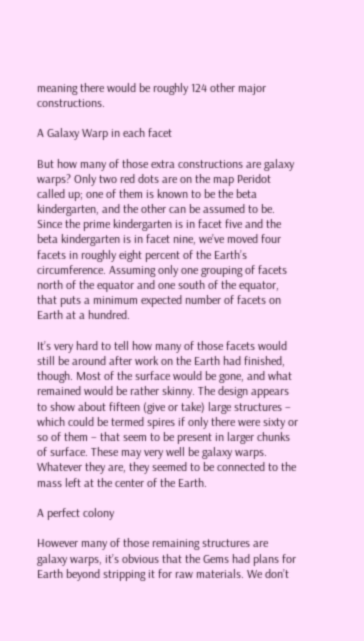meaning there would be roughly 124 other major constructions.

A Galaxy Warp in each facet

But how many of those extra constructions are galaxy warps? Only two red dots are on the map Peridot called up; one of them is known to be the beta kindergarten, and the other can be assumed to be. Since the prime kindergarten is in facet five and the beta kindergarten is in facet nine, we’ve moved four facets in roughly eight percent of the Earth’s circumference. Assuming only one grouping of facets north of the equator and one south of the equator, that puts a minimum expected number of facets on Earth at a hundred.

It’s very hard to tell how many of those facets would still be around after work on the Earth had finished, though. Most of the surface would be gone, and what remained would be rather skinny. The design appears to show about fifteen (give or take) large structures – which could be termed spires if only there were sixty or so of them – that seem to be present in larger chunks of surface. These may very well be galaxy warps. Whatever they are, they seemed to be connected to the mass left at the center of the Earth.

A perfect colony

However many of those remaining structures are galaxy warps, it’s obvious that the Gems had plans for Earth beyond stripping it for raw materials. We don’t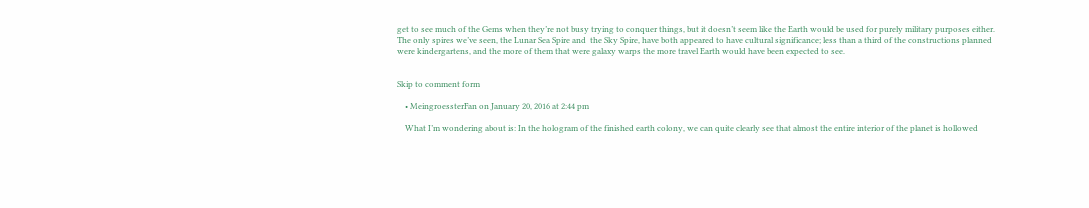get to see much of the Gems when they’re not busy trying to conquer things, but it doesn’t seem like the Earth would be used for purely military purposes either. The only spires we’ve seen, the Lunar Sea Spire and  the Sky Spire, have both appeared to have cultural significance; less than a third of the constructions planned were kindergartens, and the more of them that were galaxy warps the more travel Earth would have been expected to see.


Skip to comment form

    • MeingroessterFan on January 20, 2016 at 2:44 pm

    What I’m wondering about is: In the hologram of the finished earth colony, we can quite clearly see that almost the entire interior of the planet is hollowed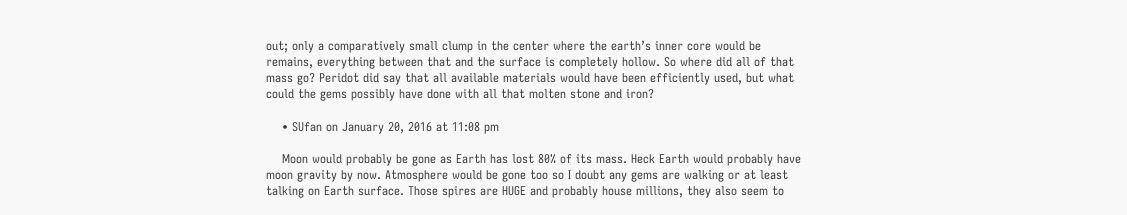out; only a comparatively small clump in the center where the earth’s inner core would be remains, everything between that and the surface is completely hollow. So where did all of that mass go? Peridot did say that all available materials would have been efficiently used, but what could the gems possibly have done with all that molten stone and iron?

    • SUfan on January 20, 2016 at 11:08 pm

    Moon would probably be gone as Earth has lost 80% of its mass. Heck Earth would probably have moon gravity by now. Atmosphere would be gone too so I doubt any gems are walking or at least talking on Earth surface. Those spires are HUGE and probably house millions, they also seem to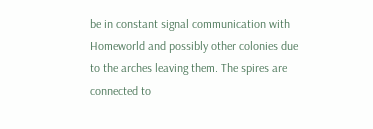be in constant signal communication with Homeworld and possibly other colonies due to the arches leaving them. The spires are connected to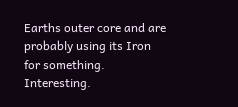Earths outer core and are probably using its Iron for something. Interesting.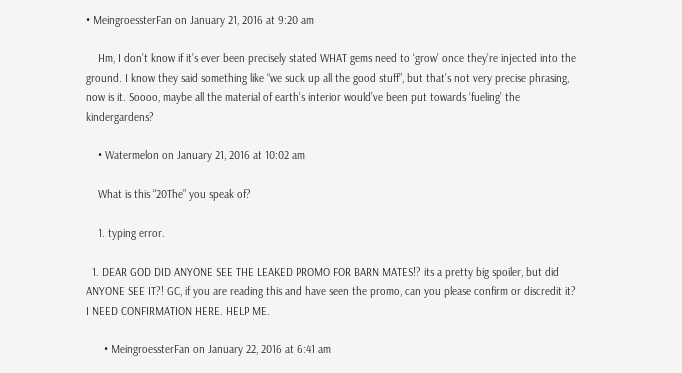• MeingroessterFan on January 21, 2016 at 9:20 am

    Hm, I don’t know if it’s ever been precisely stated WHAT gems need to ‘grow’ once they’re injected into the ground. I know they said something like “we suck up all the good stuff”, but that’s not very precise phrasing, now is it. Soooo, maybe all the material of earth’s interior would’ve been put towards ‘fueling’ the kindergardens?

    • Watermelon on January 21, 2016 at 10:02 am

    What is this “20The” you speak of?

    1. typing error.

  1. DEAR GOD DID ANYONE SEE THE LEAKED PROMO FOR BARN MATES!? its a pretty big spoiler, but did ANYONE SEE IT?! GC, if you are reading this and have seen the promo, can you please confirm or discredit it? I NEED CONFIRMATION HERE. HELP ME.

      • MeingroessterFan on January 22, 2016 at 6:41 am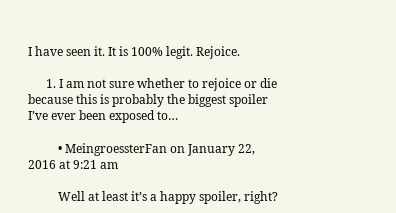I have seen it. It is 100% legit. Rejoice.

      1. I am not sure whether to rejoice or die because this is probably the biggest spoiler I’ve ever been exposed to…

          • MeingroessterFan on January 22, 2016 at 9:21 am

          Well at least it’s a happy spoiler, right?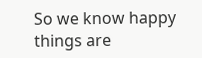So we know happy things are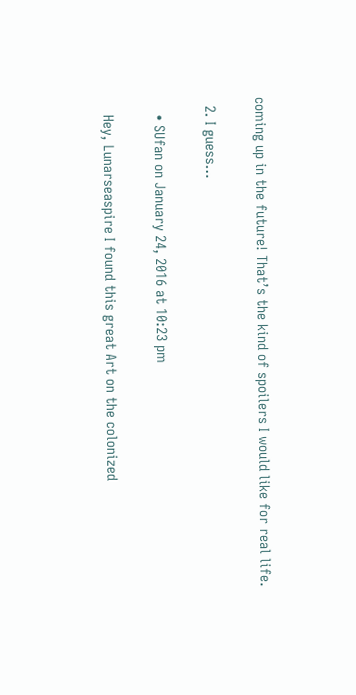coming up in the future! That’s the kind of spoilers I would like for real life.

  2. I guess…

    • SUfan on January 24, 2016 at 10:23 pm

    Hey, Lunarseaspire I found this great Art on the colonized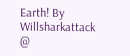Earth! By Willsharkattack @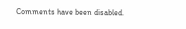Comments have been disabled.